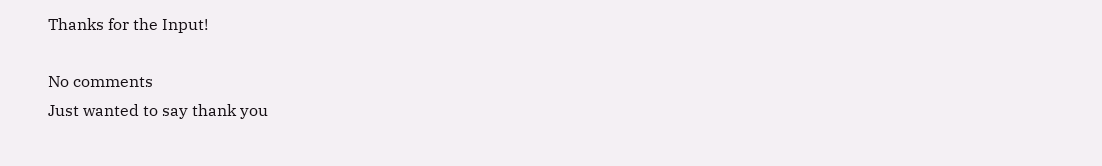Thanks for the Input!

No comments
Just wanted to say thank you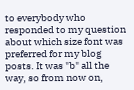to everybody who responded to my question about which size font was preferred for my blog posts. It was "b" all the way, so from now on,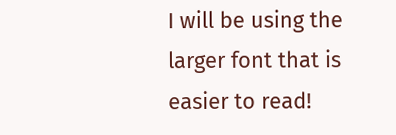I will be using the larger font that is easier to read!